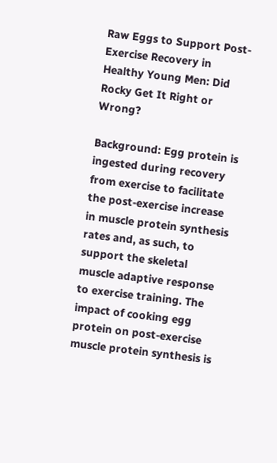Raw Eggs to Support Post-Exercise Recovery in Healthy Young Men: Did Rocky Get It Right or Wrong?

Background: Egg protein is ingested during recovery from exercise to facilitate the post-exercise increase in muscle protein synthesis rates and, as such, to support the skeletal muscle adaptive response to exercise training. The impact of cooking egg protein on post-exercise muscle protein synthesis is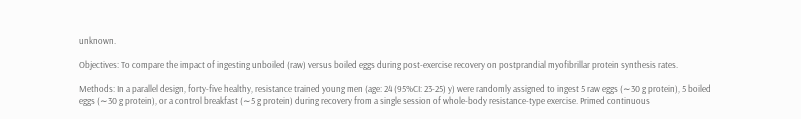unknown.

Objectives: To compare the impact of ingesting unboiled (raw) versus boiled eggs during post-exercise recovery on postprandial myofibrillar protein synthesis rates.

Methods: In a parallel design, forty-five healthy, resistance trained young men (age: 24 (95%CI: 23-25) y) were randomly assigned to ingest 5 raw eggs (∼30 g protein), 5 boiled eggs (∼30 g protein), or a control breakfast (∼5 g protein) during recovery from a single session of whole-body resistance-type exercise. Primed continuous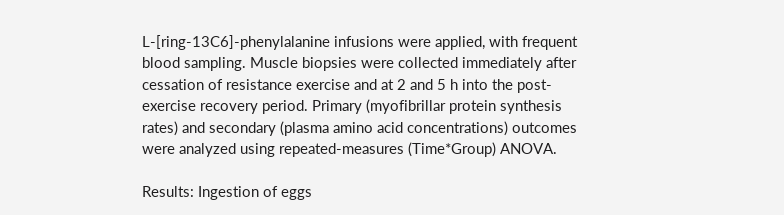L-[ring-13C6]-phenylalanine infusions were applied, with frequent blood sampling. Muscle biopsies were collected immediately after cessation of resistance exercise and at 2 and 5 h into the post-exercise recovery period. Primary (myofibrillar protein synthesis rates) and secondary (plasma amino acid concentrations) outcomes were analyzed using repeated-measures (Time*Group) ANOVA.

Results: Ingestion of eggs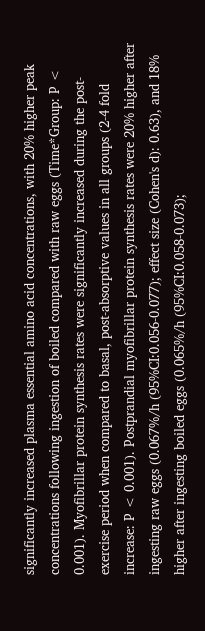significantly increased plasma essential amino acid concentrations, with 20% higher peak concentrations following ingestion of boiled compared with raw eggs (Time*Group: P < 0.001). Myofibrillar protein synthesis rates were significantly increased during the post-exercise period when compared to basal, post-absorptive values in all groups (2-4 fold increase: P < 0.001). Postprandial myofibrillar protein synthesis rates were 20% higher after ingesting raw eggs (0.067%/h (95%CI:0.056-0.077); effect size (Cohen's d): 0.63), and 18% higher after ingesting boiled eggs (0.065%/h (95%CI:0.058-0.073);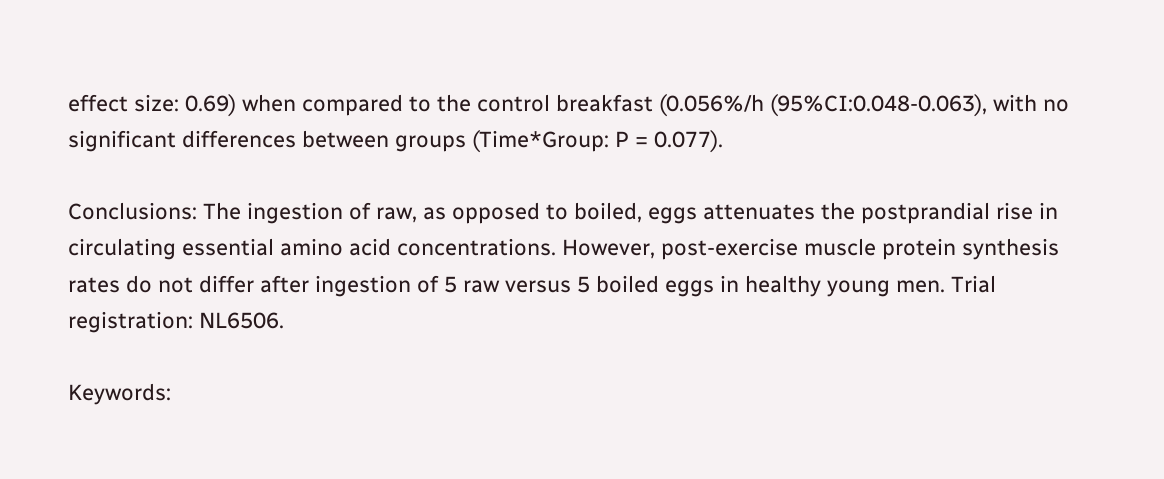effect size: 0.69) when compared to the control breakfast (0.056%/h (95%CI:0.048-0.063), with no significant differences between groups (Time*Group: P = 0.077).

Conclusions: The ingestion of raw, as opposed to boiled, eggs attenuates the postprandial rise in circulating essential amino acid concentrations. However, post-exercise muscle protein synthesis rates do not differ after ingestion of 5 raw versus 5 boiled eggs in healthy young men. Trial registration: NL6506.

Keywords: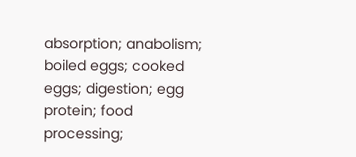absorption; anabolism; boiled eggs; cooked eggs; digestion; egg protein; food processing;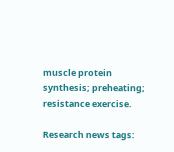muscle protein synthesis; preheating; resistance exercise.

Research news tags: